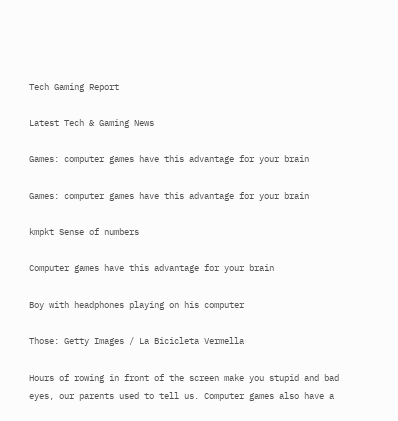Tech Gaming Report

Latest Tech & Gaming News

Games: computer games have this advantage for your brain

Games: computer games have this advantage for your brain

kmpkt Sense of numbers

Computer games have this advantage for your brain

Boy with headphones playing on his computer

Those: Getty Images / La Bicicleta Vermella

Hours of rowing in front of the screen make you stupid and bad eyes, our parents used to tell us. Computer games also have a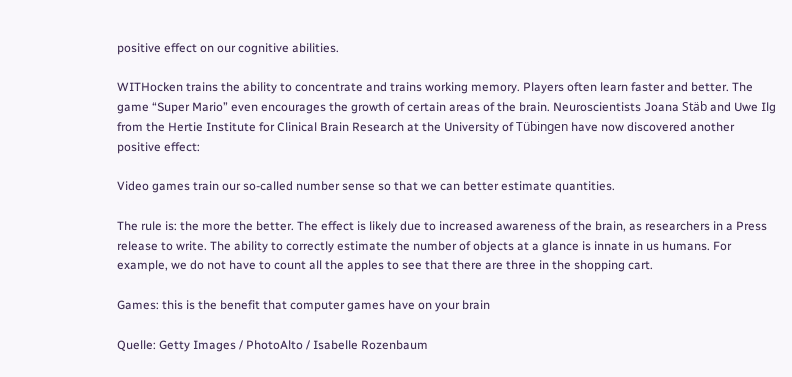positive effect on our cognitive abilities.

WITHocken trains the ability to concentrate and trains working memory. Players often learn faster and better. The game “Super Mario” even encourages the growth of certain areas of the brain. Neuroscientists Joana Stäb and Uwe Ilg from the Hertie Institute for Clinical Brain Research at the University of Tübingen have now discovered another positive effect:

Video games train our so-called number sense so that we can better estimate quantities.

The rule is: the more the better. The effect is likely due to increased awareness of the brain, as researchers in a Press release to write. The ability to correctly estimate the number of objects at a glance is innate in us humans. For example, we do not have to count all the apples to see that there are three in the shopping cart.

Games: this is the benefit that computer games have on your brain

Quelle: Getty Images / PhotoAlto / Isabelle Rozenbaum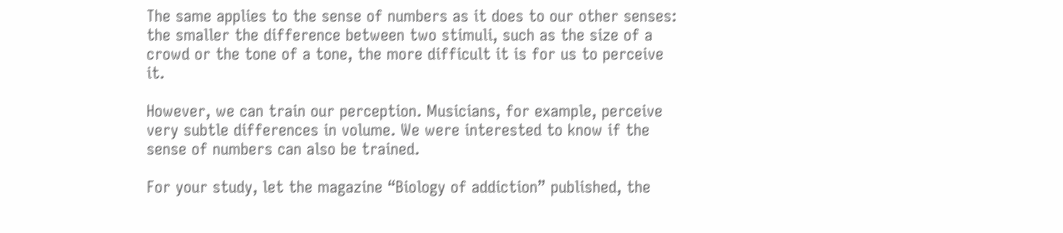The same applies to the sense of numbers as it does to our other senses: the smaller the difference between two stimuli, such as the size of a crowd or the tone of a tone, the more difficult it is for us to perceive it.

However, we can train our perception. Musicians, for example, perceive very subtle differences in volume. We were interested to know if the sense of numbers can also be trained.

For your study, let the magazine “Biology of addiction” published, the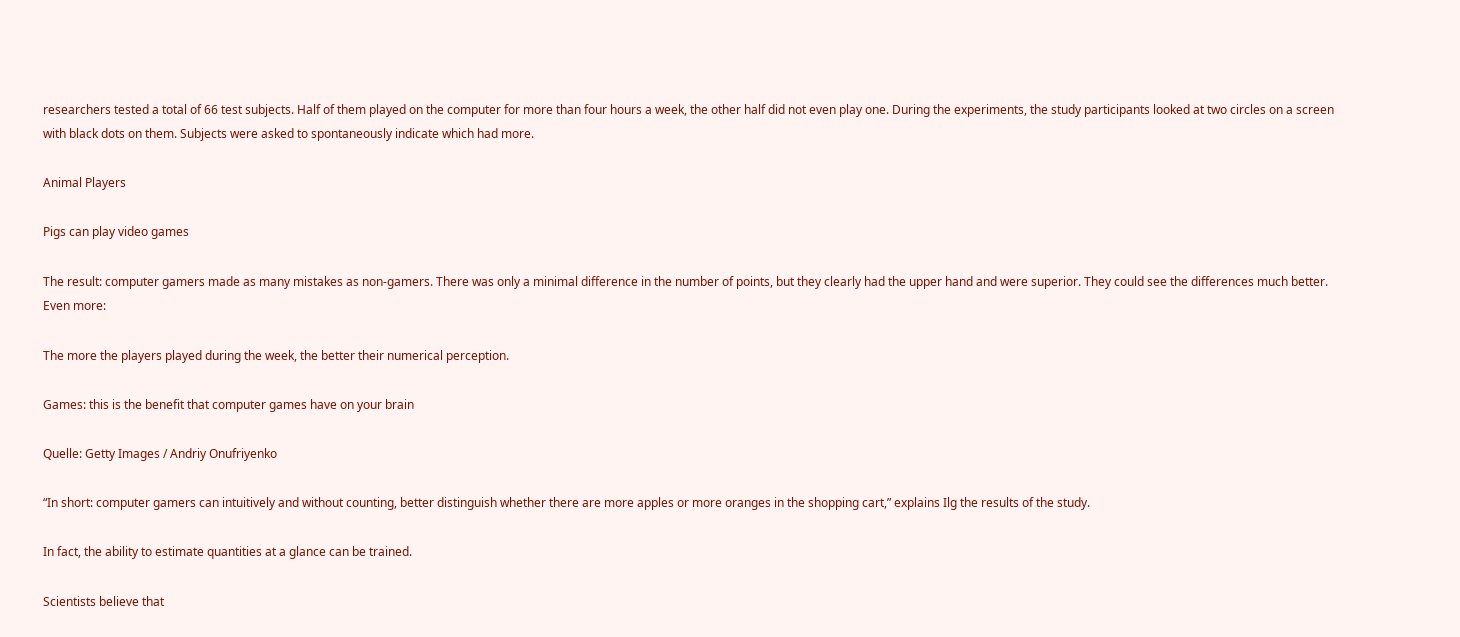researchers tested a total of 66 test subjects. Half of them played on the computer for more than four hours a week, the other half did not even play one. During the experiments, the study participants looked at two circles on a screen with black dots on them. Subjects were asked to spontaneously indicate which had more.

Animal Players

Pigs can play video games

The result: computer gamers made as many mistakes as non-gamers. There was only a minimal difference in the number of points, but they clearly had the upper hand and were superior. They could see the differences much better. Even more:

The more the players played during the week, the better their numerical perception.

Games: this is the benefit that computer games have on your brain

Quelle: Getty Images / Andriy Onufriyenko

“In short: computer gamers can intuitively and without counting, better distinguish whether there are more apples or more oranges in the shopping cart,” explains Ilg the results of the study.

In fact, the ability to estimate quantities at a glance can be trained.

Scientists believe that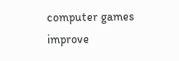computer games improve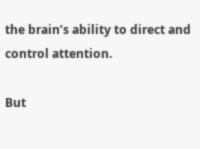the brain’s ability to direct and control attention.

But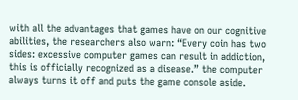with all the advantages that games have on our cognitive abilities, the researchers also warn: “Every coin has two sides: excessive computer games can result in addiction, this is officially recognized as a disease.” the computer always turns it off and puts the game console aside.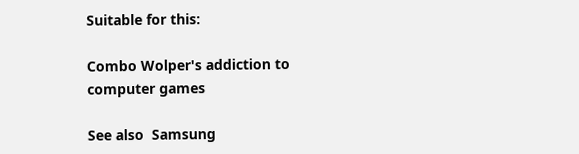Suitable for this:

Combo Wolper's addiction to computer games

See also  Samsung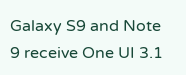Galaxy S9 and Note 9 receive One UI 3.1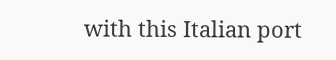with this Italian port